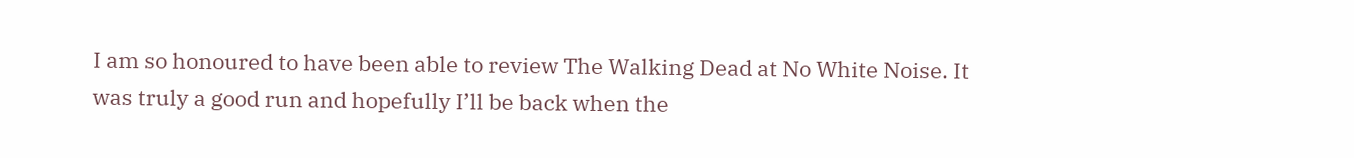I am so honoured to have been able to review The Walking Dead at No White Noise. It was truly a good run and hopefully I’ll be back when the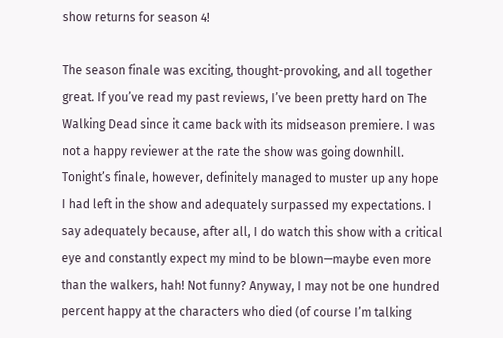show returns for season 4!

The season finale was exciting, thought-provoking, and all together great. If you’ve read my past reviews, I’ve been pretty hard on The Walking Dead since it came back with its midseason premiere. I was not a happy reviewer at the rate the show was going downhill. Tonight’s finale, however, definitely managed to muster up any hope I had left in the show and adequately surpassed my expectations. I say adequately because, after all, I do watch this show with a critical eye and constantly expect my mind to be blown—maybe even more than the walkers, hah! Not funny? Anyway, I may not be one hundred percent happy at the characters who died (of course I’m talking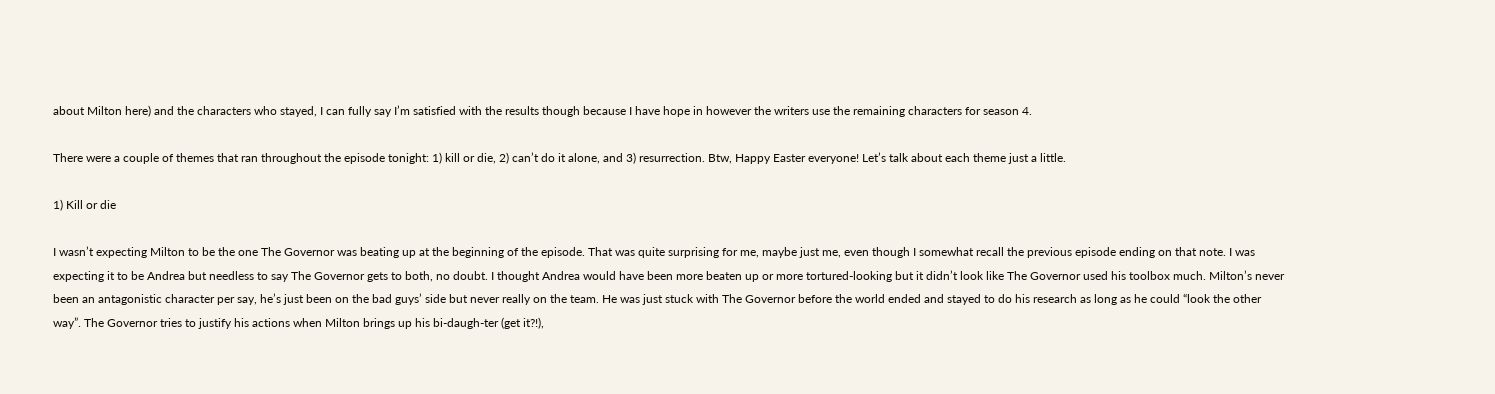about Milton here) and the characters who stayed, I can fully say I’m satisfied with the results though because I have hope in however the writers use the remaining characters for season 4.

There were a couple of themes that ran throughout the episode tonight: 1) kill or die, 2) can’t do it alone, and 3) resurrection. Btw, Happy Easter everyone! Let’s talk about each theme just a little.

1) Kill or die

I wasn’t expecting Milton to be the one The Governor was beating up at the beginning of the episode. That was quite surprising for me, maybe just me, even though I somewhat recall the previous episode ending on that note. I was expecting it to be Andrea but needless to say The Governor gets to both, no doubt. I thought Andrea would have been more beaten up or more tortured-looking but it didn’t look like The Governor used his toolbox much. Milton’s never been an antagonistic character per say, he’s just been on the bad guys’ side but never really on the team. He was just stuck with The Governor before the world ended and stayed to do his research as long as he could “look the other way”. The Governor tries to justify his actions when Milton brings up his bi-daugh-ter (get it?!),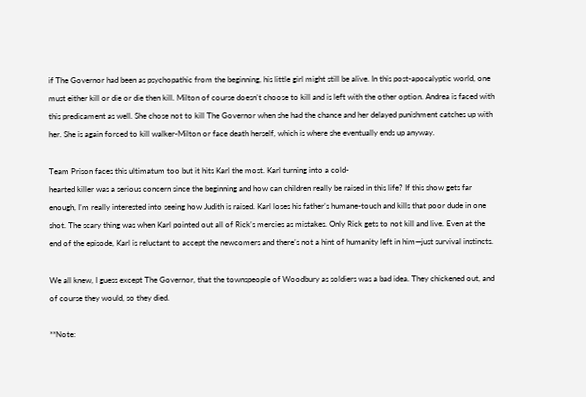if The Governor had been as psychopathic from the beginning, his little girl might still be alive. In this post-apocalyptic world, one must either kill or die or die then kill. Milton of course doesn’t choose to kill and is left with the other option. Andrea is faced with this predicament as well. She chose not to kill The Governor when she had the chance and her delayed punishment catches up with her. She is again forced to kill walker-Milton or face death herself, which is where she eventually ends up anyway.

Team Prison faces this ultimatum too but it hits Karl the most. Karl turning into a cold-
hearted killer was a serious concern since the beginning and how can children really be raised in this life? If this show gets far enough, I’m really interested into seeing how Judith is raised. Karl loses his father’s humane-touch and kills that poor dude in one shot. The scary thing was when Karl pointed out all of Rick’s mercies as mistakes. Only Rick gets to not kill and live. Even at the end of the episode, Karl is reluctant to accept the newcomers and there’s not a hint of humanity left in him—just survival instincts.

We all knew, I guess except The Governor, that the townspeople of Woodbury as soldiers was a bad idea. They chickened out, and of course they would, so they died.

**Note: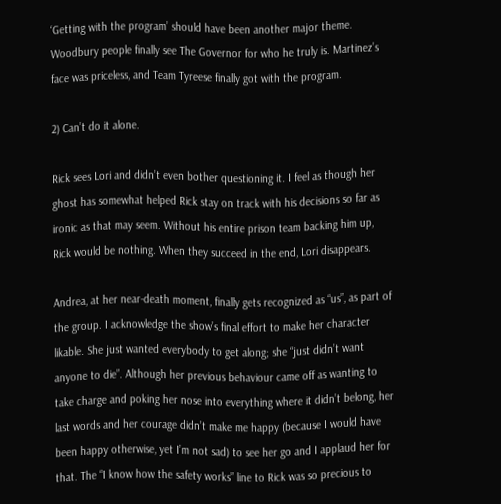‘Getting with the program’ should have been another major theme. Woodbury people finally see The Governor for who he truly is. Martinez’s face was priceless, and Team Tyreese finally got with the program.

2) Can’t do it alone.

Rick sees Lori and didn’t even bother questioning it. I feel as though her ghost has somewhat helped Rick stay on track with his decisions so far as ironic as that may seem. Without his entire prison team backing him up, Rick would be nothing. When they succeed in the end, Lori disappears.

Andrea, at her near-death moment, finally gets recognized as “us”, as part of the group. I acknowledge the show’s final effort to make her character likable. She just wanted everybody to get along; she “just didn’t want anyone to die”. Although her previous behaviour came off as wanting to take charge and poking her nose into everything where it didn’t belong, her last words and her courage didn’t make me happy (because I would have been happy otherwise, yet I’m not sad) to see her go and I applaud her for that. The “I know how the safety works” line to Rick was so precious to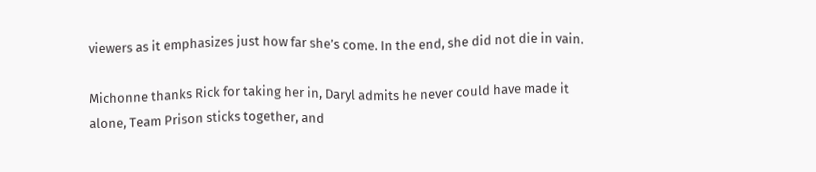viewers as it emphasizes just how far she’s come. In the end, she did not die in vain.

Michonne thanks Rick for taking her in, Daryl admits he never could have made it alone, Team Prison sticks together, and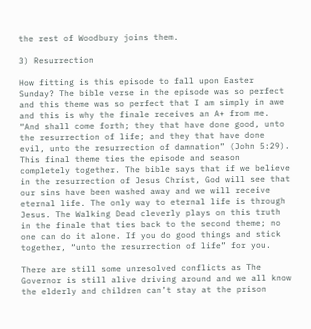the rest of Woodbury joins them.

3) Resurrection

How fitting is this episode to fall upon Easter Sunday? The bible verse in the episode was so perfect and this theme was so perfect that I am simply in awe and this is why the finale receives an A+ from me. “And shall come forth; they that have done good, unto the resurrection of life; and they that have done evil, unto the resurrection of damnation” (John 5:29). This final theme ties the episode and season completely together. The bible says that if we believe in the resurrection of Jesus Christ, God will see that our sins have been washed away and we will receive eternal life. The only way to eternal life is through Jesus. The Walking Dead cleverly plays on this truth in the finale that ties back to the second theme; no one can do it alone. If you do good things and stick together, “unto the resurrection of life” for you.

There are still some unresolved conflicts as The Governor is still alive driving around and we all know the elderly and children can’t stay at the prison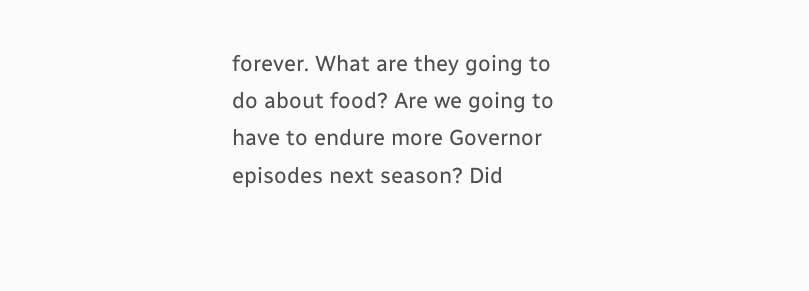forever. What are they going to do about food? Are we going to have to endure more Governor episodes next season? Did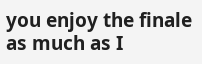you enjoy the finale as much as I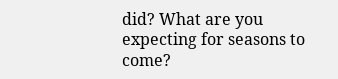did? What are you expecting for seasons to come?